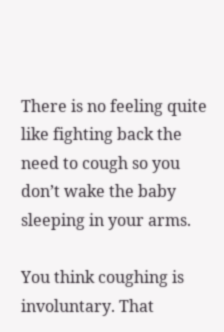There is no feeling quite like fighting back the need to cough so you don’t wake the baby sleeping in your arms.

You think coughing is involuntary. That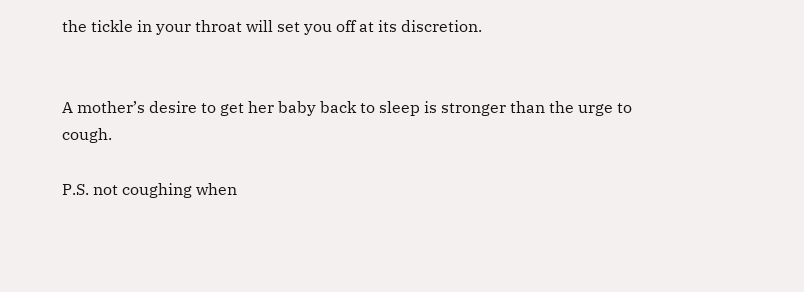the tickle in your throat will set you off at its discretion.


A mother’s desire to get her baby back to sleep is stronger than the urge to cough.

P.S. not coughing when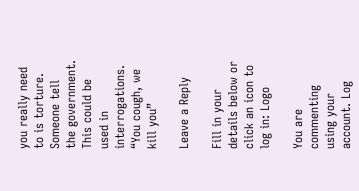you really need to is torture. Someone tell the government. This could be used in interrogations. “You cough, we kill you”

Leave a Reply

Fill in your details below or click an icon to log in: Logo

You are commenting using your account. Log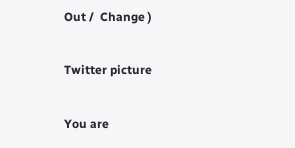Out /  Change )

Twitter picture

You are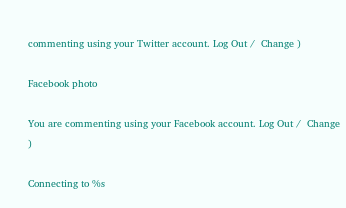commenting using your Twitter account. Log Out /  Change )

Facebook photo

You are commenting using your Facebook account. Log Out /  Change )

Connecting to %s